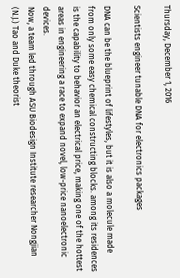Thursday, December 1, 2016

Scientists engineer tunable DNA for electronics packages

DNA can be the blueprint of lifestyles, but it is also a molecule made from only some easy chemical constructing blocks. among its residences is the capability to behavior an electrical price, making one of the hottest areas in engineering a race to expand novel, low-price nanoelectronic devices.
Now, a team led through ASU Biodesign Institute researcher Nongjian (N.J.) Tao and Duke theorist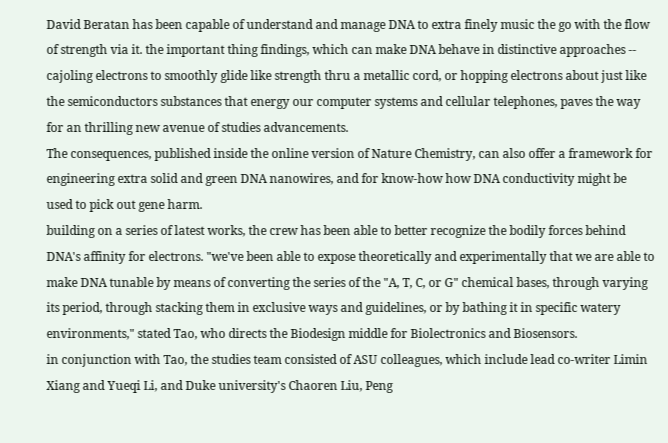David Beratan has been capable of understand and manage DNA to extra finely music the go with the flow of strength via it. the important thing findings, which can make DNA behave in distinctive approaches -- cajoling electrons to smoothly glide like strength thru a metallic cord, or hopping electrons about just like the semiconductors substances that energy our computer systems and cellular telephones, paves the way for an thrilling new avenue of studies advancements.
The consequences, published inside the online version of Nature Chemistry, can also offer a framework for engineering extra solid and green DNA nanowires, and for know-how how DNA conductivity might be used to pick out gene harm.
building on a series of latest works, the crew has been able to better recognize the bodily forces behind DNA's affinity for electrons. "we've been able to expose theoretically and experimentally that we are able to make DNA tunable by means of converting the series of the "A, T, C, or G" chemical bases, through varying its period, through stacking them in exclusive ways and guidelines, or by bathing it in specific watery environments," stated Tao, who directs the Biodesign middle for Biolectronics and Biosensors.
in conjunction with Tao, the studies team consisted of ASU colleagues, which include lead co-writer Limin Xiang and Yueqi Li, and Duke university's Chaoren Liu, Peng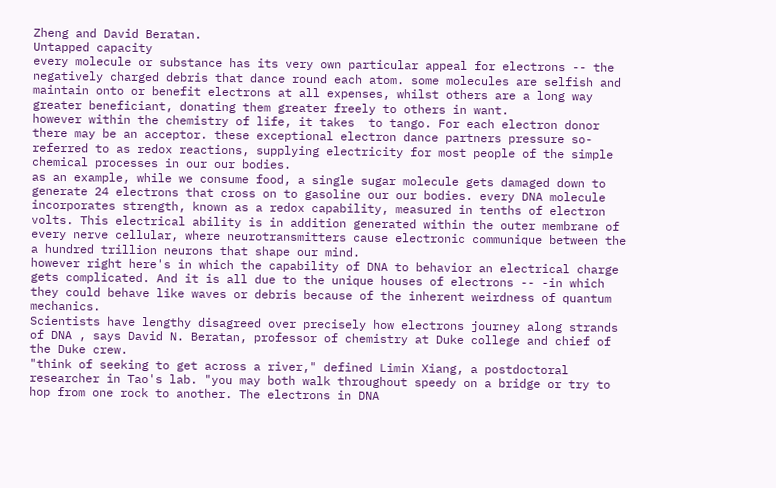Zheng and David Beratan.
Untapped capacity
every molecule or substance has its very own particular appeal for electrons -- the negatively charged debris that dance round each atom. some molecules are selfish and maintain onto or benefit electrons at all expenses, whilst others are a long way greater beneficiant, donating them greater freely to others in want.
however within the chemistry of life, it takes  to tango. For each electron donor there may be an acceptor. these exceptional electron dance partners pressure so-referred to as redox reactions, supplying electricity for most people of the simple chemical processes in our our bodies.
as an example, while we consume food, a single sugar molecule gets damaged down to generate 24 electrons that cross on to gasoline our our bodies. every DNA molecule incorporates strength, known as a redox capability, measured in tenths of electron volts. This electrical ability is in addition generated within the outer membrane of every nerve cellular, where neurotransmitters cause electronic communique between the a hundred trillion neurons that shape our mind.
however right here's in which the capability of DNA to behavior an electrical charge gets complicated. And it is all due to the unique houses of electrons -- -in which they could behave like waves or debris because of the inherent weirdness of quantum mechanics.
Scientists have lengthy disagreed over precisely how electrons journey along strands of DNA , says David N. Beratan, professor of chemistry at Duke college and chief of the Duke crew.
"think of seeking to get across a river," defined Limin Xiang, a postdoctoral researcher in Tao's lab. "you may both walk throughout speedy on a bridge or try to hop from one rock to another. The electrons in DNA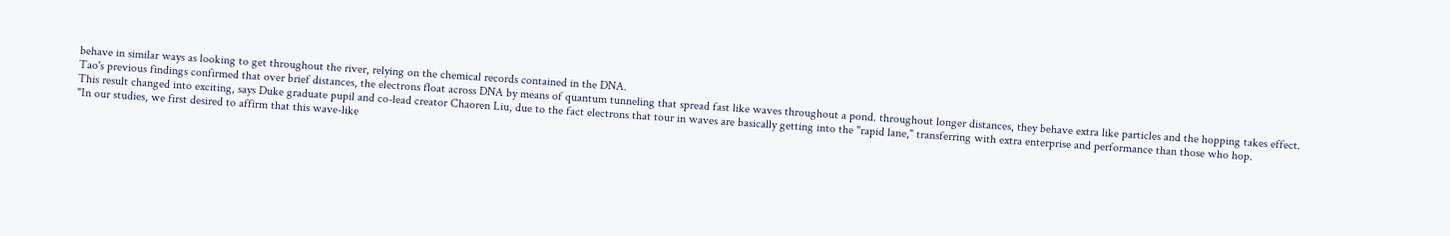behave in similar ways as looking to get throughout the river, relying on the chemical records contained in the DNA.
Tao's previous findings confirmed that over brief distances, the electrons float across DNA by means of quantum tunneling that spread fast like waves throughout a pond. throughout longer distances, they behave extra like particles and the hopping takes effect.
This result changed into exciting, says Duke graduate pupil and co-lead creator Chaoren Liu, due to the fact electrons that tour in waves are basically getting into the "rapid lane," transferring with extra enterprise and performance than those who hop.
"In our studies, we first desired to affirm that this wave-like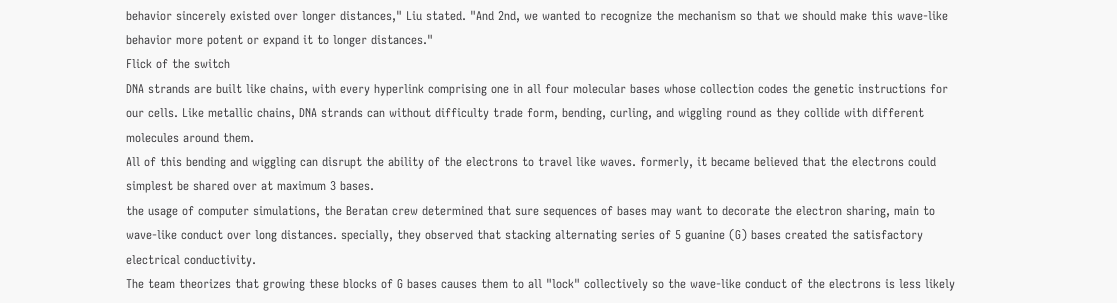behavior sincerely existed over longer distances," Liu stated. "And 2nd, we wanted to recognize the mechanism so that we should make this wave-like behavior more potent or expand it to longer distances."
Flick of the switch
DNA strands are built like chains, with every hyperlink comprising one in all four molecular bases whose collection codes the genetic instructions for our cells. Like metallic chains, DNA strands can without difficulty trade form, bending, curling, and wiggling round as they collide with different molecules around them.
All of this bending and wiggling can disrupt the ability of the electrons to travel like waves. formerly, it became believed that the electrons could simplest be shared over at maximum 3 bases.
the usage of computer simulations, the Beratan crew determined that sure sequences of bases may want to decorate the electron sharing, main to wave-like conduct over long distances. specially, they observed that stacking alternating series of 5 guanine (G) bases created the satisfactory electrical conductivity.
The team theorizes that growing these blocks of G bases causes them to all "lock" collectively so the wave-like conduct of the electrons is less likely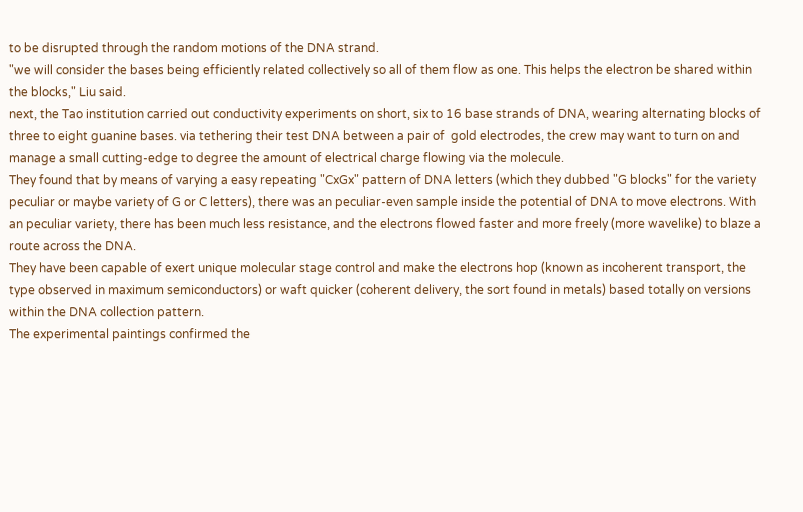to be disrupted through the random motions of the DNA strand.
"we will consider the bases being efficiently related collectively so all of them flow as one. This helps the electron be shared within the blocks," Liu said.
next, the Tao institution carried out conductivity experiments on short, six to 16 base strands of DNA, wearing alternating blocks of three to eight guanine bases. via tethering their test DNA between a pair of  gold electrodes, the crew may want to turn on and manage a small cutting-edge to degree the amount of electrical charge flowing via the molecule.
They found that by means of varying a easy repeating "CxGx" pattern of DNA letters (which they dubbed "G blocks" for the variety peculiar or maybe variety of G or C letters), there was an peculiar-even sample inside the potential of DNA to move electrons. With an peculiar variety, there has been much less resistance, and the electrons flowed faster and more freely (more wavelike) to blaze a route across the DNA.
They have been capable of exert unique molecular stage control and make the electrons hop (known as incoherent transport, the type observed in maximum semiconductors) or waft quicker (coherent delivery, the sort found in metals) based totally on versions within the DNA collection pattern.
The experimental paintings confirmed the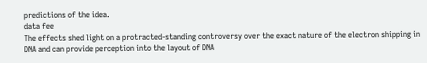predictions of the idea.
data fee
The effects shed light on a protracted-standing controversy over the exact nature of the electron shipping in DNA and can provide perception into the layout of DNA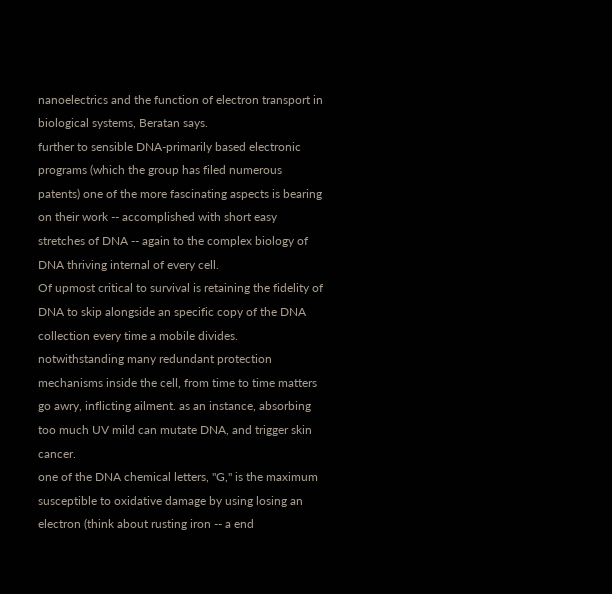nanoelectrics and the function of electron transport in biological systems, Beratan says.
further to sensible DNA-primarily based electronic programs (which the group has filed numerous patents) one of the more fascinating aspects is bearing on their work -- accomplished with short easy stretches of DNA -- again to the complex biology of DNA thriving internal of every cell.
Of upmost critical to survival is retaining the fidelity of DNA to skip alongside an specific copy of the DNA collection every time a mobile divides. notwithstanding many redundant protection mechanisms inside the cell, from time to time matters go awry, inflicting ailment. as an instance, absorbing too much UV mild can mutate DNA, and trigger skin cancer.
one of the DNA chemical letters, "G," is the maximum susceptible to oxidative damage by using losing an electron (think about rusting iron -- a end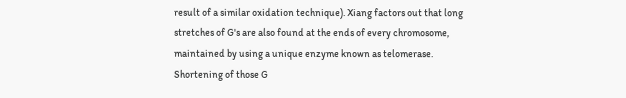result of a similar oxidation technique). Xiang factors out that long stretches of G's are also found at the ends of every chromosome, maintained by using a unique enzyme known as telomerase. Shortening of those G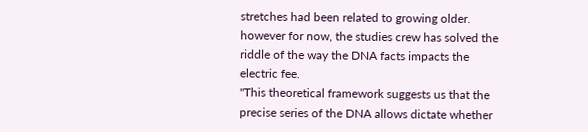stretches had been related to growing older.
however for now, the studies crew has solved the riddle of the way the DNA facts impacts the electric fee.
"This theoretical framework suggests us that the precise series of the DNA allows dictate whether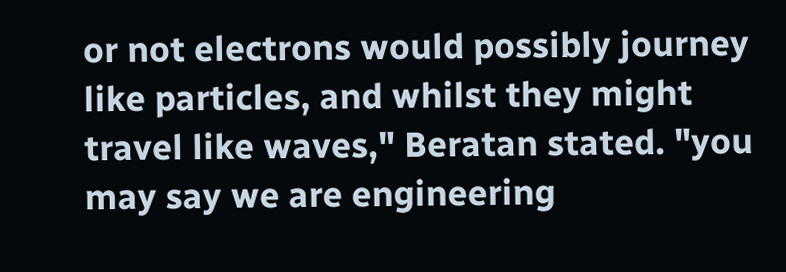or not electrons would possibly journey like particles, and whilst they might travel like waves," Beratan stated. "you may say we are engineering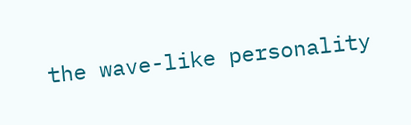the wave-like personality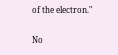of the electron."

No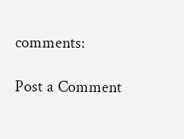comments:

Post a Comment